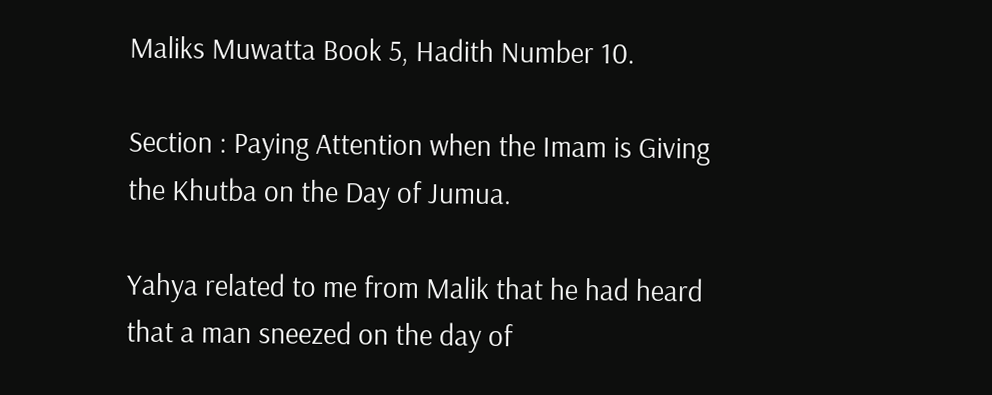Maliks Muwatta Book 5, Hadith Number 10.

Section : Paying Attention when the Imam is Giving the Khutba on the Day of Jumua.

Yahya related to me from Malik that he had heard that a man sneezed on the day of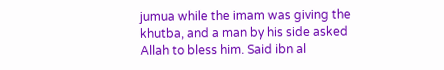jumua while the imam was giving the khutba, and a man by his side asked Allah to bless him. Said ibn al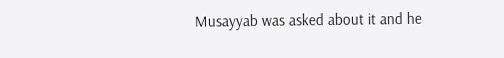Musayyab was asked about it and he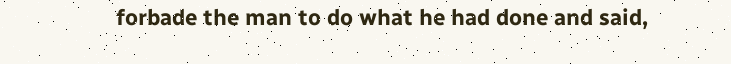forbade the man to do what he had done and said,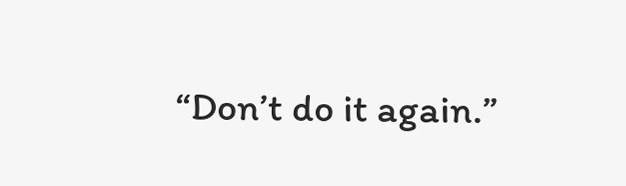“Don’t do it again.”